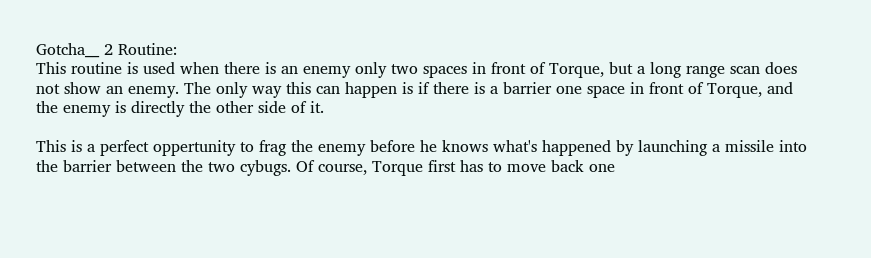Gotcha__ 2 Routine:
This routine is used when there is an enemy only two spaces in front of Torque, but a long range scan does not show an enemy. The only way this can happen is if there is a barrier one space in front of Torque, and the enemy is directly the other side of it.

This is a perfect oppertunity to frag the enemy before he knows what's happened by launching a missile into the barrier between the two cybugs. Of course, Torque first has to move back one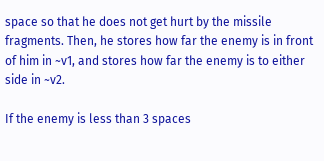space so that he does not get hurt by the missile fragments. Then, he stores how far the enemy is in front of him in ~v1, and stores how far the enemy is to either side in ~v2.

If the enemy is less than 3 spaces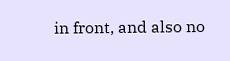in front, and also no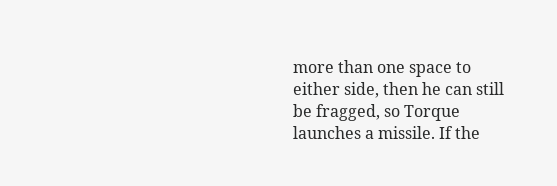more than one space to either side, then he can still be fragged, so Torque launches a missile. If the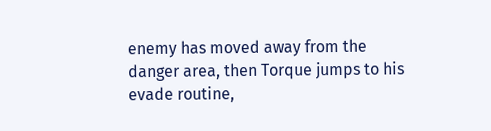enemy has moved away from the danger area, then Torque jumps to his evade routine,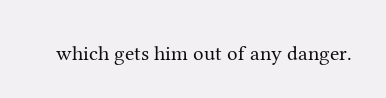which gets him out of any danger.